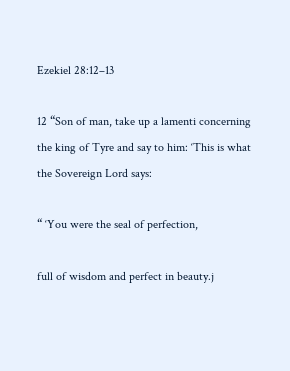Ezekiel 28:12–13

12 “Son of man, take up a lamenti concerning the king of Tyre and say to him: ‘This is what the Sovereign Lord says:

“ ‘You were the seal of perfection,

full of wisdom and perfect in beauty.j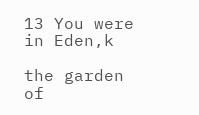13 You were in Eden,k

the garden of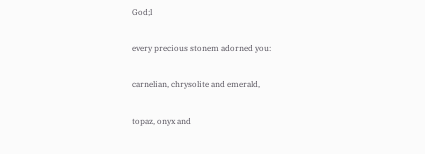God;l

every precious stonem adorned you:

carnelian, chrysolite and emerald,

topaz, onyx and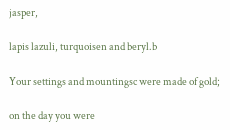jasper,

lapis lazuli, turquoisen and beryl.b

Your settings and mountingsc were made of gold;

on the day you were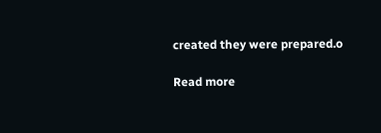created they were prepared.o

Read more